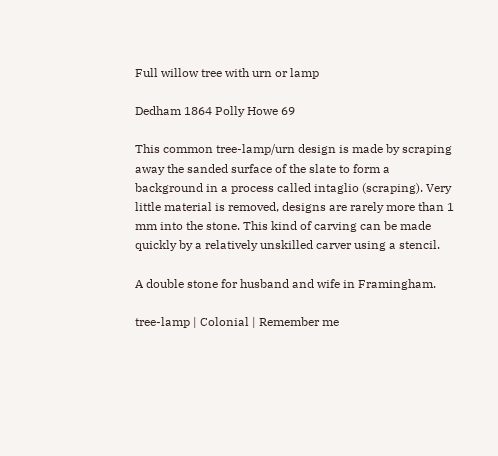Full willow tree with urn or lamp

Dedham 1864 Polly Howe 69

This common tree-lamp/urn design is made by scraping away the sanded surface of the slate to form a background in a process called intaglio (scraping). Very little material is removed, designs are rarely more than 1 mm into the stone. This kind of carving can be made quickly by a relatively unskilled carver using a stencil.

A double stone for husband and wife in Framingham.

tree-lamp | Colonial | Remember me